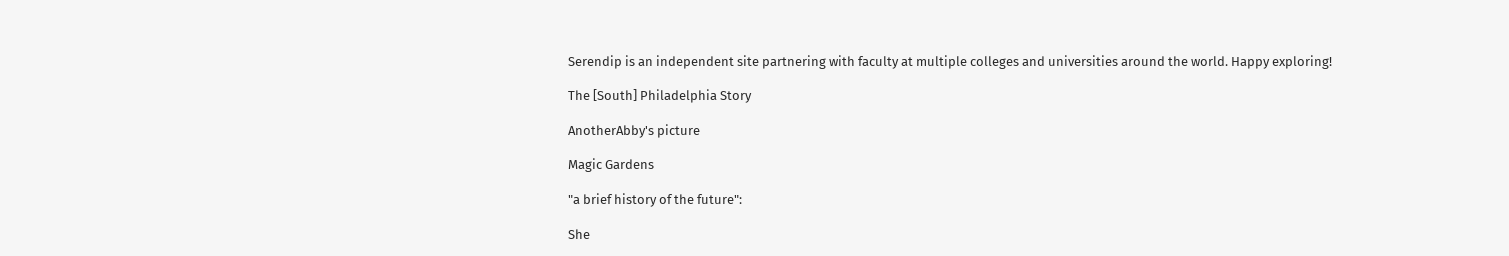Serendip is an independent site partnering with faculty at multiple colleges and universities around the world. Happy exploring!

The [South] Philadelphia Story

AnotherAbby's picture

Magic Gardens

"a brief history of the future":

She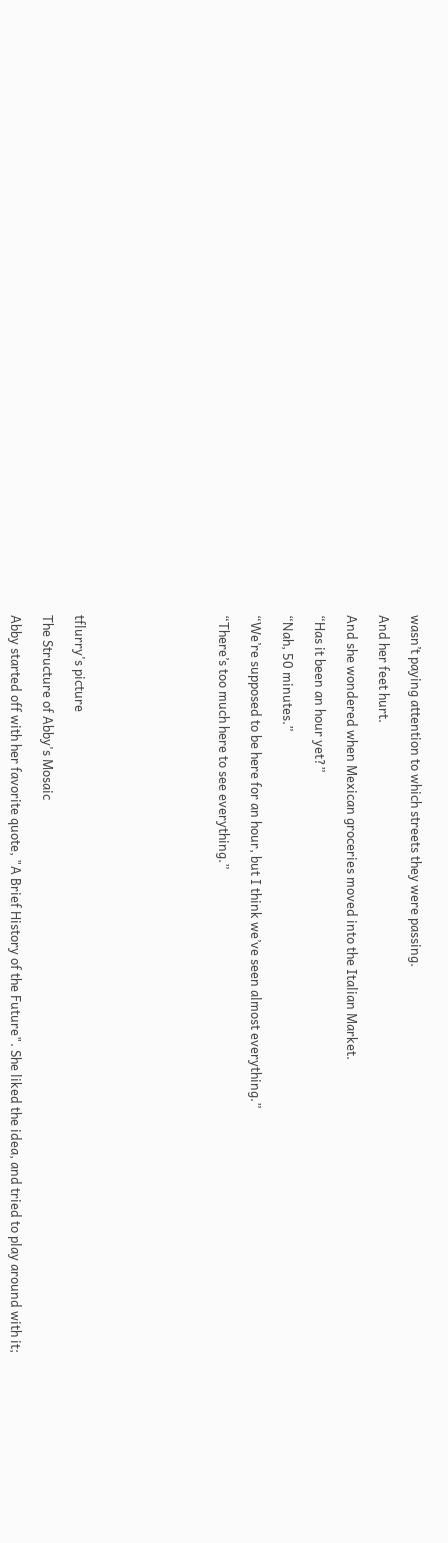wasn’t paying attention to which streets they were passing.

And her feet hurt.

And she wondered when Mexican groceries moved into the Italian Market.

“Has it been an hour yet?”

“Nah, 50 minutes.”

“We’re supposed to be here for an hour, but I think we’ve seen almost everything.”

“There’s too much here to see everything.”








tflurry's picture

The Structure of Abby's Mosaic

Abby started off with her favorite quote, "A Brief History of the Future". She liked the idea, and tried to play around with it;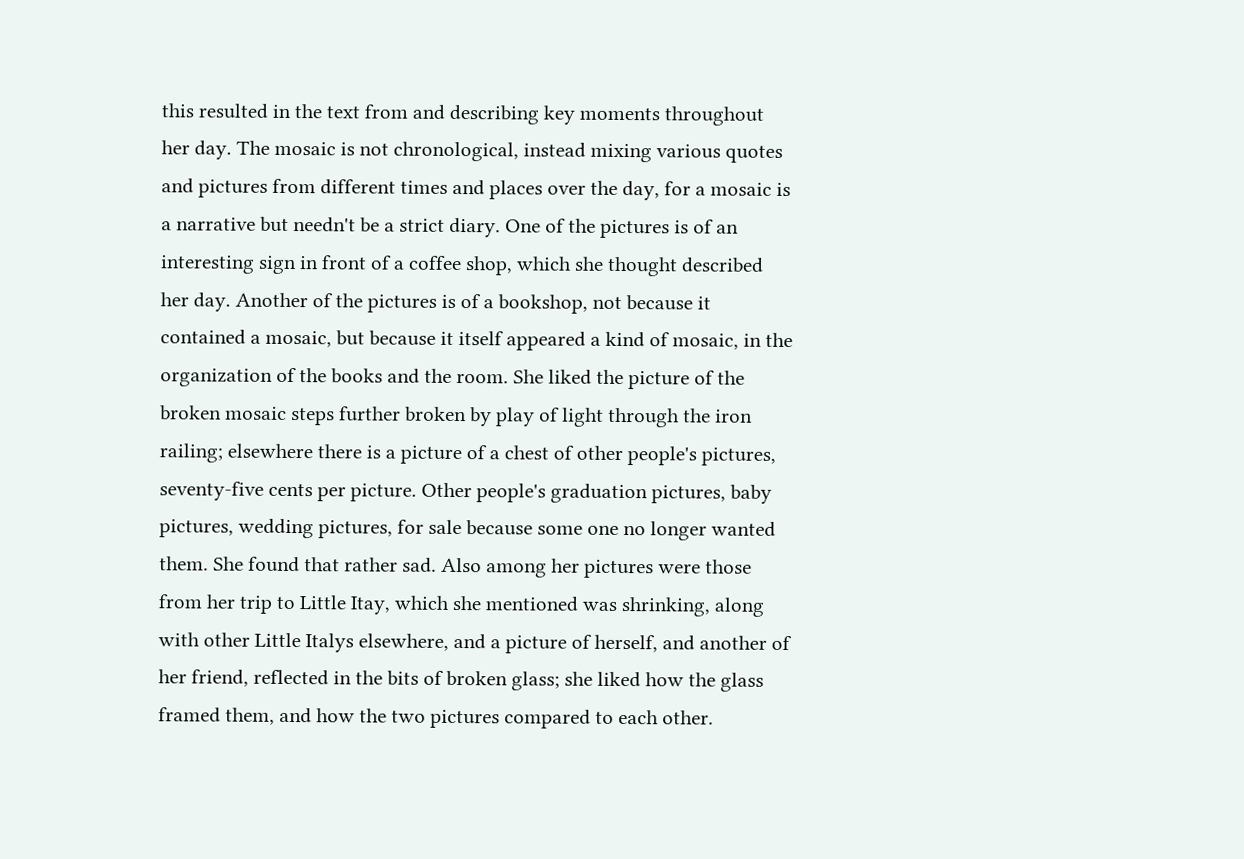this resulted in the text from and describing key moments throughout her day. The mosaic is not chronological, instead mixing various quotes and pictures from different times and places over the day, for a mosaic is a narrative but needn't be a strict diary. One of the pictures is of an interesting sign in front of a coffee shop, which she thought described her day. Another of the pictures is of a bookshop, not because it contained a mosaic, but because it itself appeared a kind of mosaic, in the organization of the books and the room. She liked the picture of the broken mosaic steps further broken by play of light through the iron railing; elsewhere there is a picture of a chest of other people's pictures, seventy-five cents per picture. Other people's graduation pictures, baby pictures, wedding pictures, for sale because some one no longer wanted them. She found that rather sad. Also among her pictures were those from her trip to Little Itay, which she mentioned was shrinking, along with other Little Italys elsewhere, and a picture of herself, and another of her friend, reflected in the bits of broken glass; she liked how the glass framed them, and how the two pictures compared to each other.